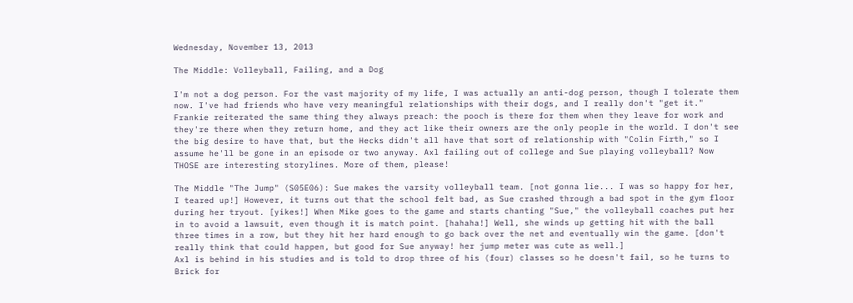Wednesday, November 13, 2013

The Middle: Volleyball, Failing, and a Dog

I'm not a dog person. For the vast majority of my life, I was actually an anti-dog person, though I tolerate them now. I've had friends who have very meaningful relationships with their dogs, and I really don't "get it." Frankie reiterated the same thing they always preach: the pooch is there for them when they leave for work and they're there when they return home, and they act like their owners are the only people in the world. I don't see the big desire to have that, but the Hecks didn't all have that sort of relationship with "Colin Firth," so I assume he'll be gone in an episode or two anyway. Axl failing out of college and Sue playing volleyball? Now THOSE are interesting storylines. More of them, please!

The Middle "The Jump" (S05E06): Sue makes the varsity volleyball team. [not gonna lie... I was so happy for her, I teared up!] However, it turns out that the school felt bad, as Sue crashed through a bad spot in the gym floor during her tryout. [yikes!] When Mike goes to the game and starts chanting "Sue," the volleyball coaches put her in to avoid a lawsuit, even though it is match point. [hahaha!] Well, she winds up getting hit with the ball three times in a row, but they hit her hard enough to go back over the net and eventually win the game. [don't really think that could happen, but good for Sue anyway! her jump meter was cute as well.]
Axl is behind in his studies and is told to drop three of his (four) classes so he doesn't fail, so he turns to Brick for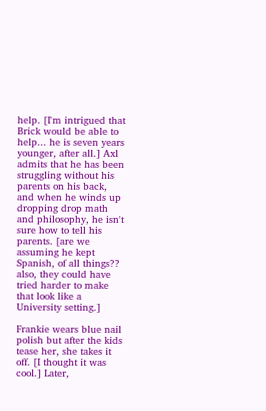help. [I'm intrigued that Brick would be able to help... he is seven years younger, after all.] Axl admits that he has been struggling without his parents on his back, and when he winds up dropping drop math and philosophy, he isn't sure how to tell his parents. [are we assuming he kept Spanish, of all things?? also, they could have tried harder to make that look like a University setting.]

Frankie wears blue nail polish but after the kids tease her, she takes it off. [I thought it was cool.] Later,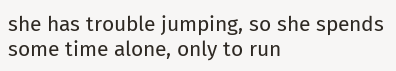she has trouble jumping, so she spends some time alone, only to run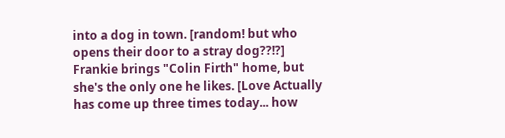into a dog in town. [random! but who opens their door to a stray dog??!?] Frankie brings "Colin Firth" home, but she's the only one he likes. [Love Actually has come up three times today... how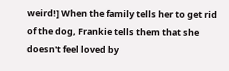weird!] When the family tells her to get rid of the dog, Frankie tells them that she doesn't feel loved by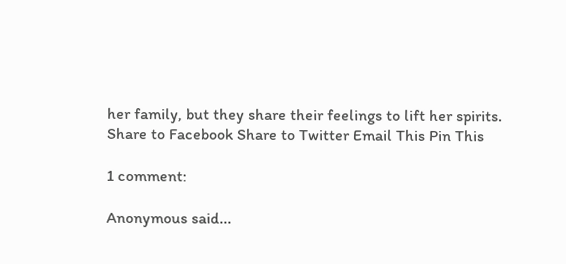her family, but they share their feelings to lift her spirits.
Share to Facebook Share to Twitter Email This Pin This

1 comment:

Anonymous said...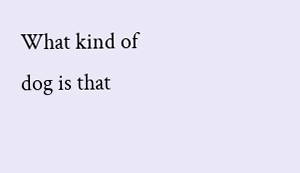What kind of dog is that